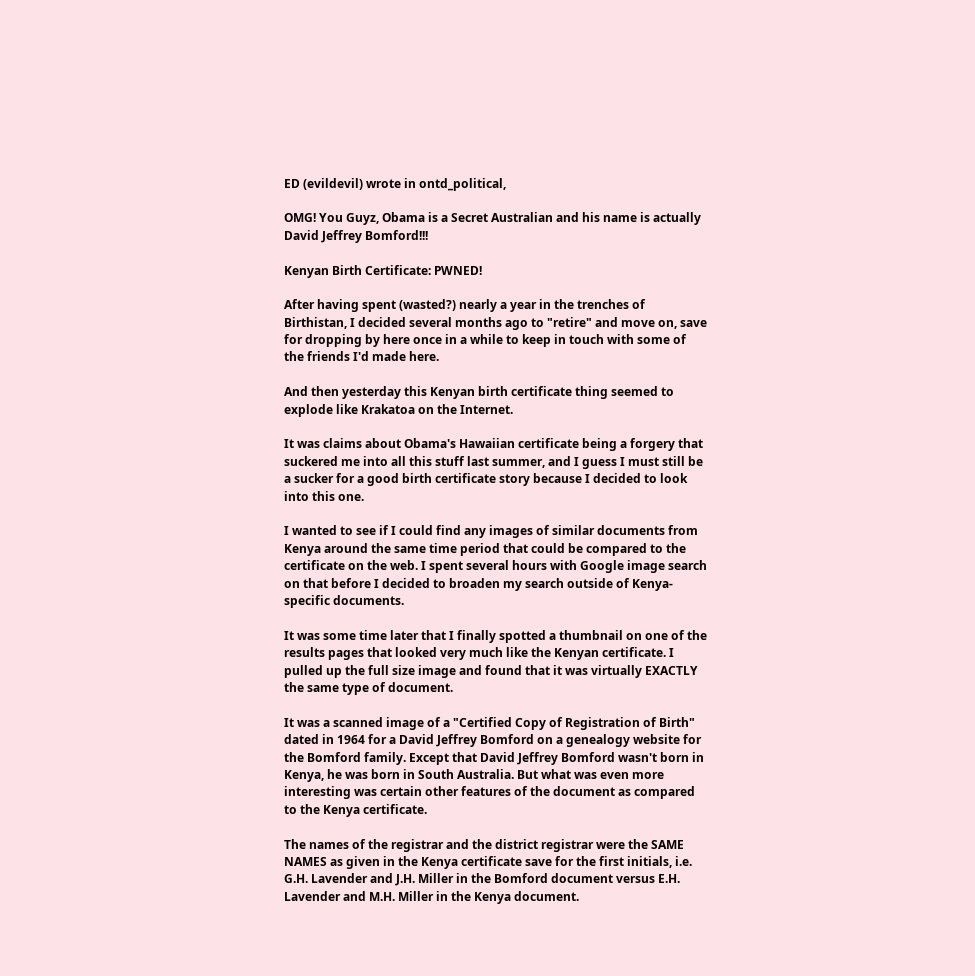ED (evildevil) wrote in ontd_political,

OMG! You Guyz, Obama is a Secret Australian and his name is actually David Jeffrey Bomford!!!

Kenyan Birth Certificate: PWNED!

After having spent (wasted?) nearly a year in the trenches of Birthistan, I decided several months ago to "retire" and move on, save for dropping by here once in a while to keep in touch with some of the friends I'd made here.

And then yesterday this Kenyan birth certificate thing seemed to explode like Krakatoa on the Internet.

It was claims about Obama's Hawaiian certificate being a forgery that suckered me into all this stuff last summer, and I guess I must still be a sucker for a good birth certificate story because I decided to look into this one.

I wanted to see if I could find any images of similar documents from Kenya around the same time period that could be compared to the certificate on the web. I spent several hours with Google image search on that before I decided to broaden my search outside of Kenya-specific documents.

It was some time later that I finally spotted a thumbnail on one of the results pages that looked very much like the Kenyan certificate. I pulled up the full size image and found that it was virtually EXACTLY the same type of document.

It was a scanned image of a "Certified Copy of Registration of Birth" dated in 1964 for a David Jeffrey Bomford on a genealogy website for the Bomford family. Except that David Jeffrey Bomford wasn't born in Kenya, he was born in South Australia. But what was even more interesting was certain other features of the document as compared to the Kenya certificate.

The names of the registrar and the district registrar were the SAME NAMES as given in the Kenya certificate save for the first initials, i.e. G.H. Lavender and J.H. Miller in the Bomford document versus E.H. Lavender and M.H. Miller in the Kenya document.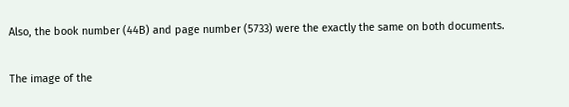Also, the book number (44B) and page number (5733) were the exactly the same on both documents.

The image of the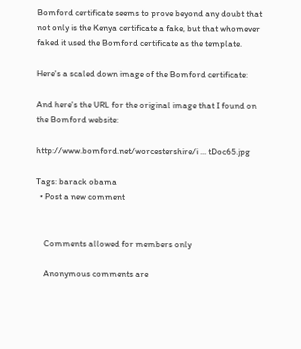Bomford certificate seems to prove beyond any doubt that not only is the Kenya certificate a fake, but that whomever faked it used the Bomford certificate as the template.

Here's a scaled down image of the Bomford certificate:

And here's the URL for the original image that I found on the Bomford website:

http://www.bomford.net/worcestershire/i ... tDoc65.jpg

Tags: barack obama
  • Post a new comment


    Comments allowed for members only

    Anonymous comments are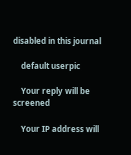disabled in this journal

    default userpic

    Your reply will be screened

    Your IP address will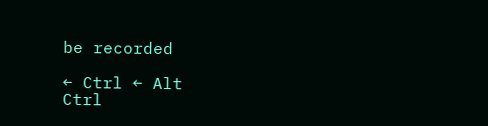be recorded

← Ctrl ← Alt
Ctrl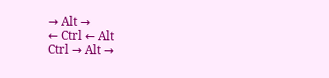→ Alt →
← Ctrl ← Alt
Ctrl → Alt →